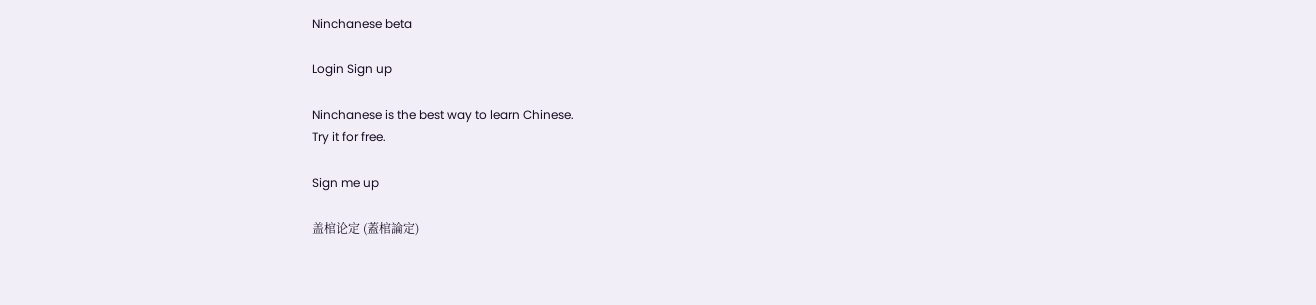Ninchanese beta

Login Sign up

Ninchanese is the best way to learn Chinese.
Try it for free.

Sign me up

盖棺论定 (蓋棺論定)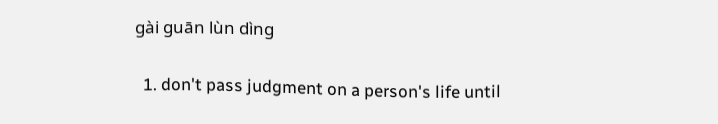gài guān lùn dìng


  1. don't pass judgment on a person's life until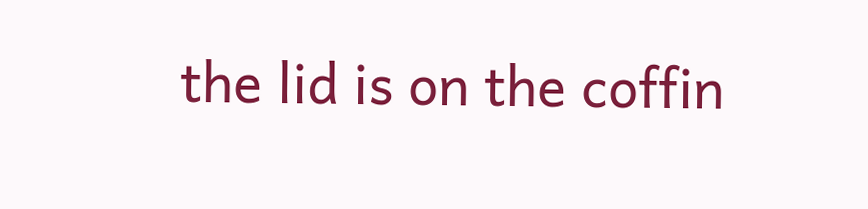the lid is on the coffin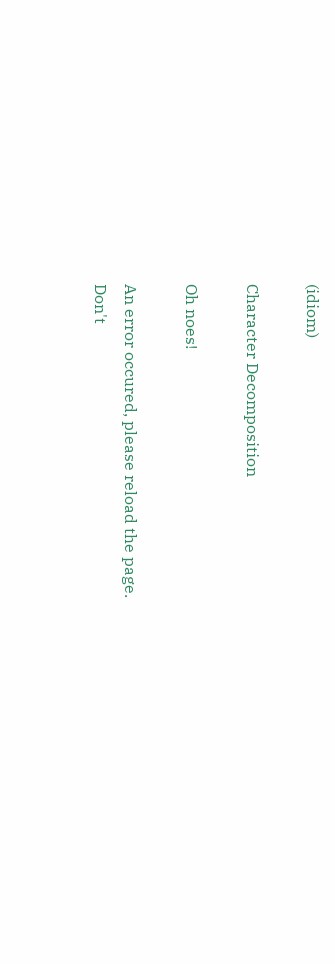(idiom)

Character Decomposition

Oh noes!

An error occured, please reload the page.
Don't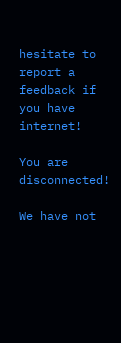hesitate to report a feedback if you have internet!

You are disconnected!

We have not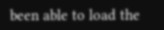been able to load the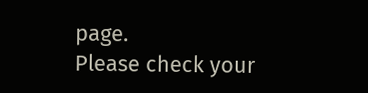page.
Please check your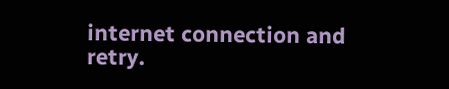internet connection and retry.